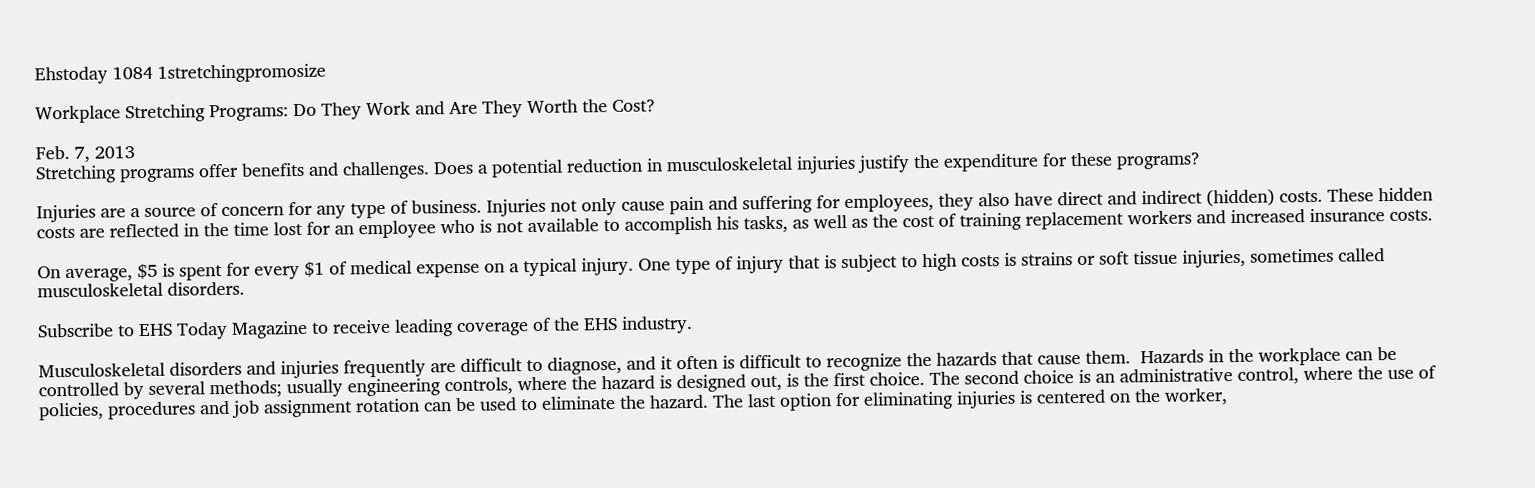Ehstoday 1084 1stretchingpromosize

Workplace Stretching Programs: Do They Work and Are They Worth the Cost?

Feb. 7, 2013
Stretching programs offer benefits and challenges. Does a potential reduction in musculoskeletal injuries justify the expenditure for these programs?

Injuries are a source of concern for any type of business. Injuries not only cause pain and suffering for employees, they also have direct and indirect (hidden) costs. These hidden costs are reflected in the time lost for an employee who is not available to accomplish his tasks, as well as the cost of training replacement workers and increased insurance costs.

On average, $5 is spent for every $1 of medical expense on a typical injury. One type of injury that is subject to high costs is strains or soft tissue injuries, sometimes called musculoskeletal disorders.

Subscribe to EHS Today Magazine to receive leading coverage of the EHS industry.

Musculoskeletal disorders and injuries frequently are difficult to diagnose, and it often is difficult to recognize the hazards that cause them.  Hazards in the workplace can be controlled by several methods; usually engineering controls, where the hazard is designed out, is the first choice. The second choice is an administrative control, where the use of policies, procedures and job assignment rotation can be used to eliminate the hazard. The last option for eliminating injuries is centered on the worker,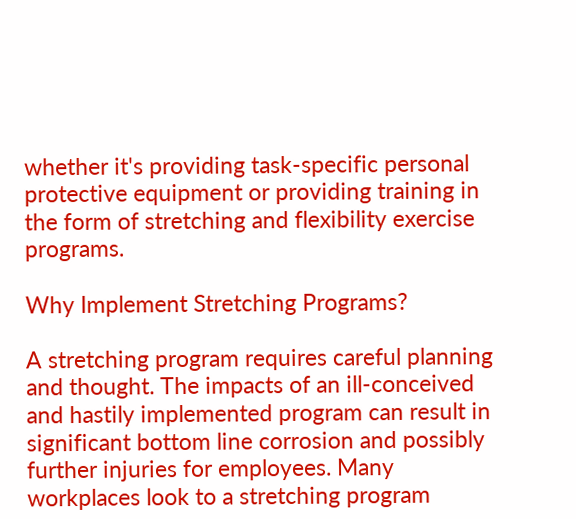whether it's providing task-specific personal protective equipment or providing training in the form of stretching and flexibility exercise programs.

Why Implement Stretching Programs?

A stretching program requires careful planning and thought. The impacts of an ill-conceived and hastily implemented program can result in significant bottom line corrosion and possibly further injuries for employees. Many workplaces look to a stretching program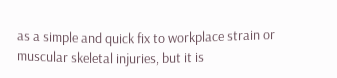as a simple and quick fix to workplace strain or muscular skeletal injuries, but it is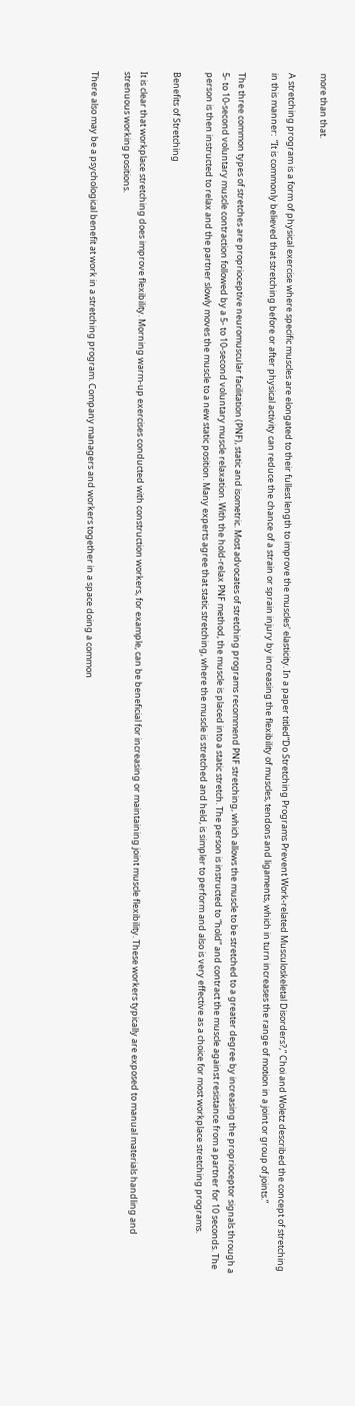more than that.

A stretching program is a form of physical exercise where specific muscles are elongated to their fullest length to improve the muscles' elasticity. In a paper titled“Do Stretching Programs Prevent Work-related Musculoskeletal Disorders?,” Choi and Woletz described the concept of stretching in this manner:  “It is commonly believed that stretching before or after physical activity can reduce the chance of a strain or sprain injury by increasing the flexibility of muscles, tendons and ligaments, which in turn increases the range of motion in a joint or group of joints.”

The three common types of stretches are proprioceptive neuromuscular facilitation (PNF), static and isometric. Most advocates of stretching programs recommend PNF stretching, which allows the muscle to be stretched to a greater degree by increasing the proprioceptor signals through a 5- to 10-second voluntary muscle contraction followed by a 5- to 10-second voluntary muscle relaxation. With the hold-relax PNF method, the muscle is placed into a static stretch. The person is instructed to “hold” and contract the muscle against resistance from a partner for 10 seconds. The person is then instructed to relax and the partner slowly moves the muscle to a new static position. Many experts agree that static stretching, where the muscle is stretched and held, is simpler to perform and also is very effective as a choice for most workplace stretching programs.

Benefits of Stretching

It is clear that workplace stretching does improve flexibility. Morning warm-up exercises conducted with construction workers, for example, can be beneficial for increasing or maintaining joint muscle flexibility. These workers typically are exposed to manual materials handling and strenuous working positions.

There also may be a psychological benefit at work in a stretching program. Company managers and workers together in a space doing a common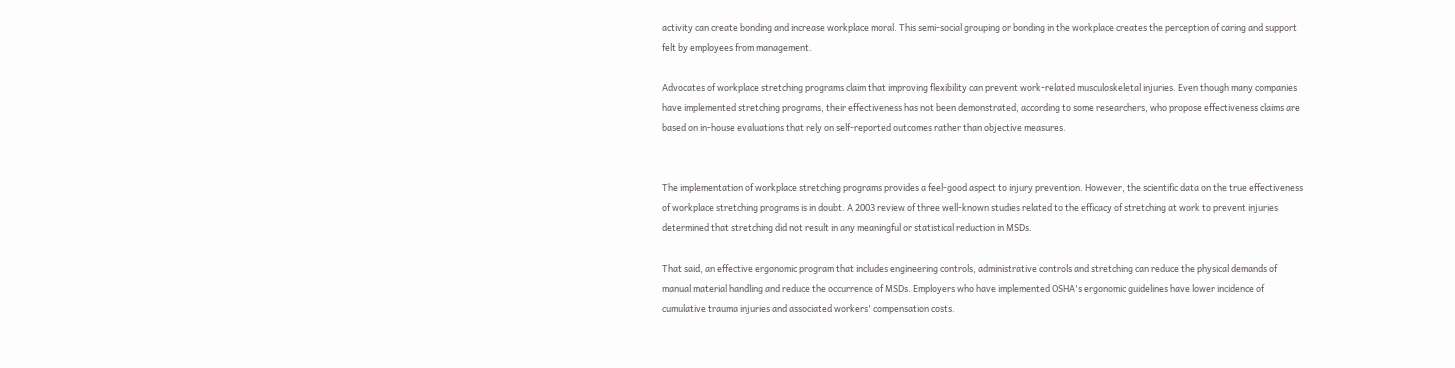activity can create bonding and increase workplace moral. This semi-social grouping or bonding in the workplace creates the perception of caring and support felt by employees from management.

Advocates of workplace stretching programs claim that improving flexibility can prevent work-related musculoskeletal injuries. Even though many companies have implemented stretching programs, their effectiveness has not been demonstrated, according to some researchers, who propose effectiveness claims are based on in-house evaluations that rely on self-reported outcomes rather than objective measures.


The implementation of workplace stretching programs provides a feel-good aspect to injury prevention. However, the scientific data on the true effectiveness of workplace stretching programs is in doubt. A 2003 review of three well-known studies related to the efficacy of stretching at work to prevent injuries determined that stretching did not result in any meaningful or statistical reduction in MSDs.

That said, an effective ergonomic program that includes engineering controls, administrative controls and stretching can reduce the physical demands of manual material handling and reduce the occurrence of MSDs. Employers who have implemented OSHA's ergonomic guidelines have lower incidence of cumulative trauma injuries and associated workers' compensation costs.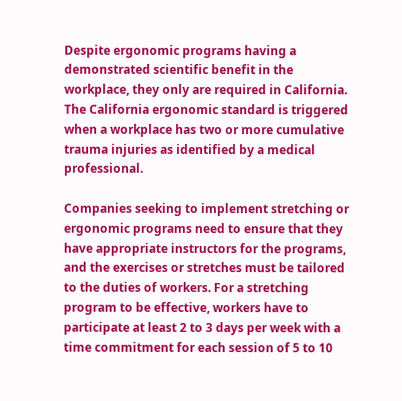Despite ergonomic programs having a demonstrated scientific benefit in the workplace, they only are required in California. The California ergonomic standard is triggered when a workplace has two or more cumulative trauma injuries as identified by a medical professional.

Companies seeking to implement stretching or ergonomic programs need to ensure that they have appropriate instructors for the programs, and the exercises or stretches must be tailored to the duties of workers. For a stretching program to be effective, workers have to participate at least 2 to 3 days per week with a time commitment for each session of 5 to 10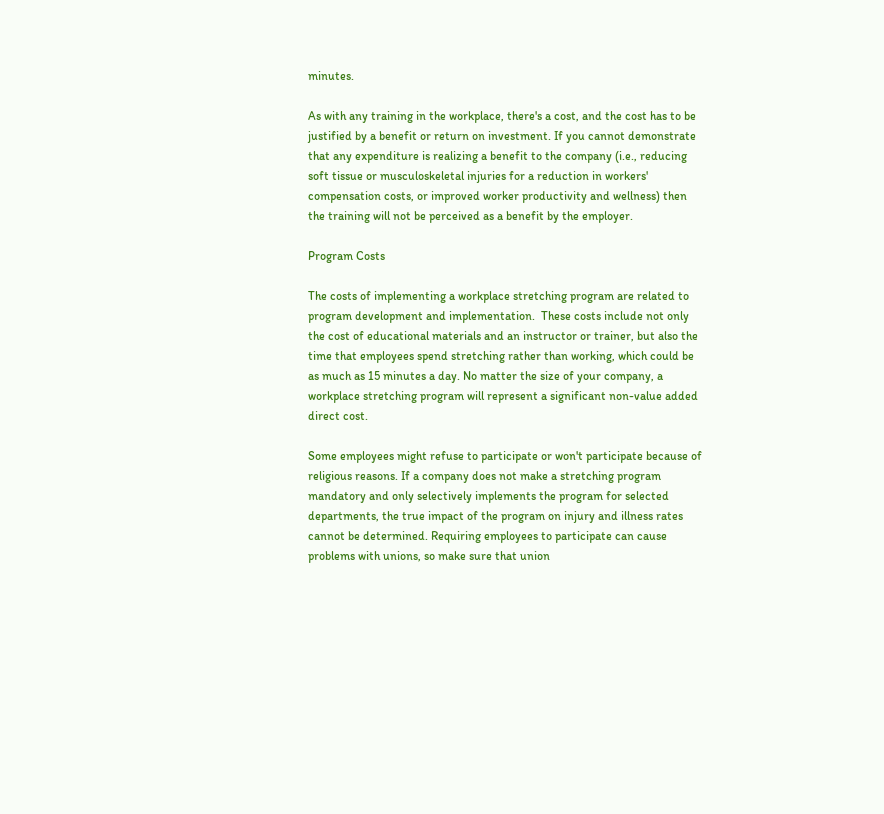minutes.

As with any training in the workplace, there's a cost, and the cost has to be justified by a benefit or return on investment. If you cannot demonstrate that any expenditure is realizing a benefit to the company (i.e., reducing soft tissue or musculoskeletal injuries for a reduction in workers' compensation costs, or improved worker productivity and wellness) then the training will not be perceived as a benefit by the employer.

Program Costs

The costs of implementing a workplace stretching program are related to program development and implementation.  These costs include not only the cost of educational materials and an instructor or trainer, but also the time that employees spend stretching rather than working, which could be as much as 15 minutes a day. No matter the size of your company, a workplace stretching program will represent a significant non-value added direct cost.

Some employees might refuse to participate or won't participate because of religious reasons. If a company does not make a stretching program mandatory and only selectively implements the program for selected departments, the true impact of the program on injury and illness rates cannot be determined. Requiring employees to participate can cause problems with unions, so make sure that union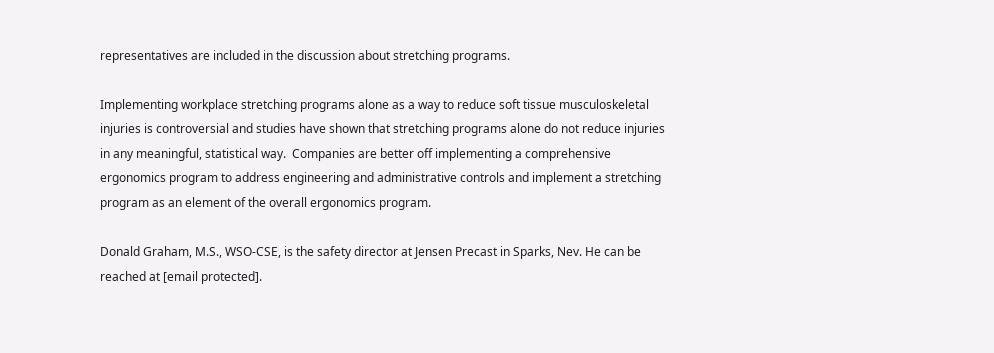representatives are included in the discussion about stretching programs.

Implementing workplace stretching programs alone as a way to reduce soft tissue musculoskeletal injuries is controversial and studies have shown that stretching programs alone do not reduce injuries in any meaningful, statistical way.  Companies are better off implementing a comprehensive ergonomics program to address engineering and administrative controls and implement a stretching program as an element of the overall ergonomics program.

Donald Graham, M.S., WSO-CSE, is the safety director at Jensen Precast in Sparks, Nev. He can be reached at [email protected].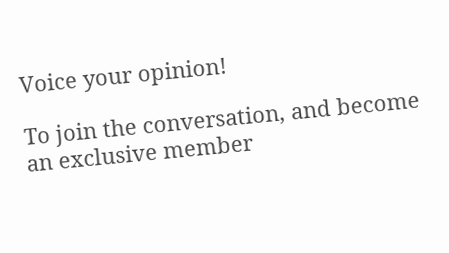Voice your opinion!

To join the conversation, and become an exclusive member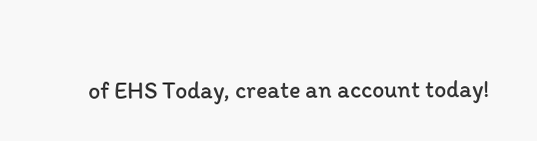of EHS Today, create an account today!